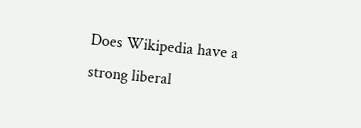Does Wikipedia have a strong liberal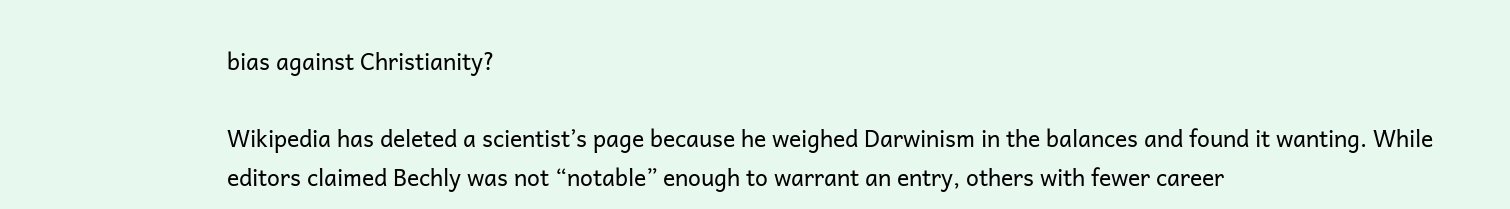bias against Christianity?

Wikipedia has deleted a scientist’s page because he weighed Darwinism in the balances and found it wanting. While editors claimed Bechly was not “notable” enough to warrant an entry, others with fewer career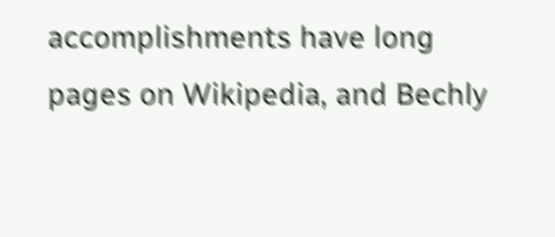accomplishments have long pages on Wikipedia, and Bechly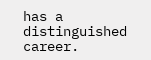has a distinguished career.